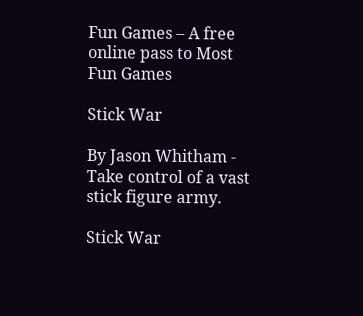Fun Games – A free online pass to Most Fun Games

Stick War

By Jason Whitham - Take control of a vast stick figure army.

Stick War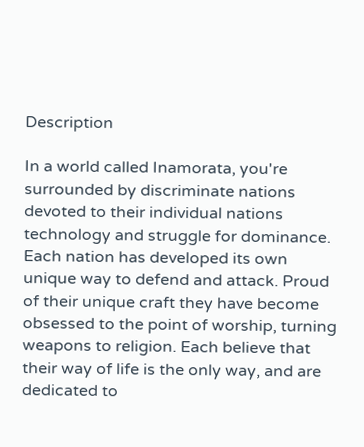Description

In a world called Inamorata, you're surrounded by discriminate nations devoted to their individual nations technology and struggle for dominance. Each nation has developed its own unique way to defend and attack. Proud of their unique craft they have become obsessed to the point of worship, turning weapons to religion. Each believe that their way of life is the only way, and are dedicated to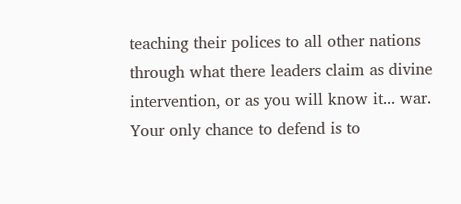teaching their polices to all other nations through what there leaders claim as divine intervention, or as you will know it... war. Your only chance to defend is to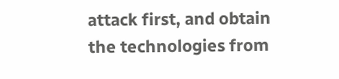attack first, and obtain the technologies from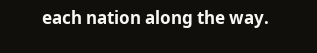each nation along the way.